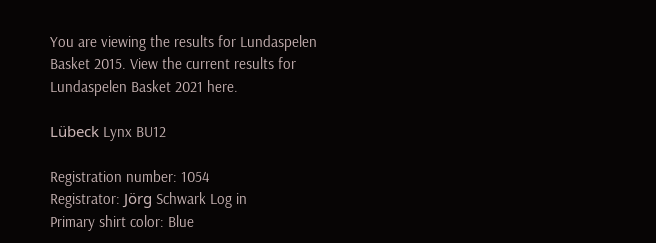You are viewing the results for Lundaspelen Basket 2015. View the current results for Lundaspelen Basket 2021 here.

Lübeck Lynx BU12

Registration number: 1054
Registrator: Jörg Schwark Log in
Primary shirt color: Blue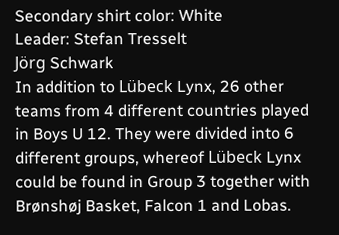Secondary shirt color: White
Leader: Stefan Tresselt
Jörg Schwark
In addition to Lübeck Lynx, 26 other teams from 4 different countries played in Boys U 12. They were divided into 6 different groups, whereof Lübeck Lynx could be found in Group 3 together with Brønshøj Basket, Falcon 1 and Lobas.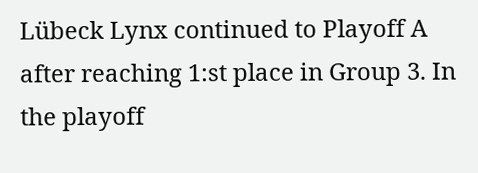Lübeck Lynx continued to Playoff A after reaching 1:st place in Group 3. In the playoff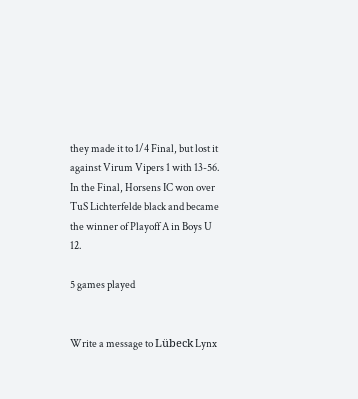they made it to 1/4 Final, but lost it against Virum Vipers 1 with 13-56. In the Final, Horsens IC won over TuS Lichterfelde black and became the winner of Playoff A in Boys U 12.

5 games played


Write a message to Lübeck Lynx